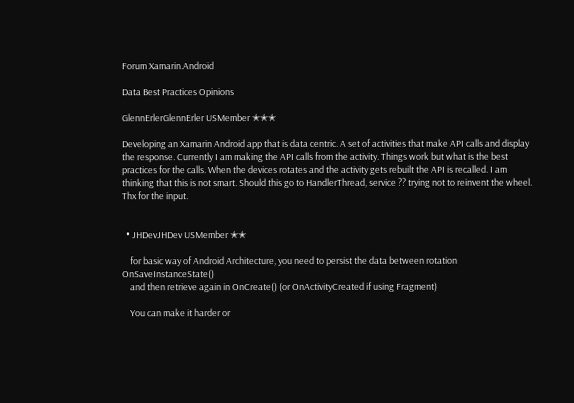Forum Xamarin.Android

Data Best Practices Opinions

GlennErlerGlennErler USMember ✭✭✭

Developing an Xamarin Android app that is data centric. A set of activities that make API calls and display the response. Currently I am making the API calls from the activity. Things work but what is the best practices for the calls. When the devices rotates and the activity gets rebuilt the API is recalled. I am thinking that this is not smart. Should this go to HandlerThread, service ?? trying not to reinvent the wheel. Thx for the input.


  • JHDevJHDev USMember ✭✭

    for basic way of Android Architecture, you need to persist the data between rotation OnSaveInstanceState()
    and then retrieve again in OnCreate() (or OnActivityCreated if using Fragment)

    You can make it harder or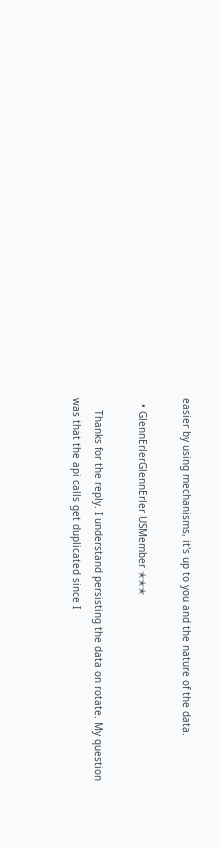easier by using mechanisms, it's up to you and the nature of the data.

  • GlennErlerGlennErler USMember ✭✭✭

    Thanks for the reply. I understand persisting the data on rotate. My question was that the api calls get duplicated since I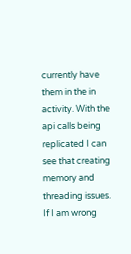currently have them in the in activity. With the api calls being replicated I can see that creating memory and threading issues. If I am wrong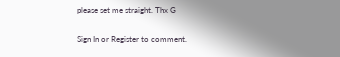please set me straight. Thx G

Sign In or Register to comment.